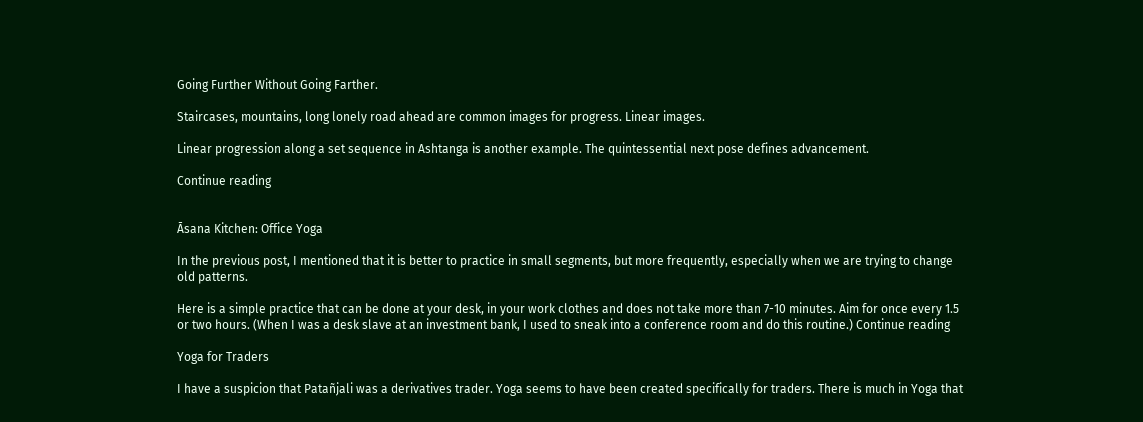Going Further Without Going Farther.

Staircases, mountains, long lonely road ahead are common images for progress. Linear images.

Linear progression along a set sequence in Ashtanga is another example. The quintessential next pose defines advancement.

Continue reading


Āsana Kitchen: Office Yoga

In the previous post, I mentioned that it is better to practice in small segments, but more frequently, especially when we are trying to change old patterns.

Here is a simple practice that can be done at your desk, in your work clothes and does not take more than 7-10 minutes. Aim for once every 1.5 or two hours. (When I was a desk slave at an investment bank, I used to sneak into a conference room and do this routine.) Continue reading

Yoga for Traders

I have a suspicion that Patañjali was a derivatives trader. Yoga seems to have been created specifically for traders. There is much in Yoga that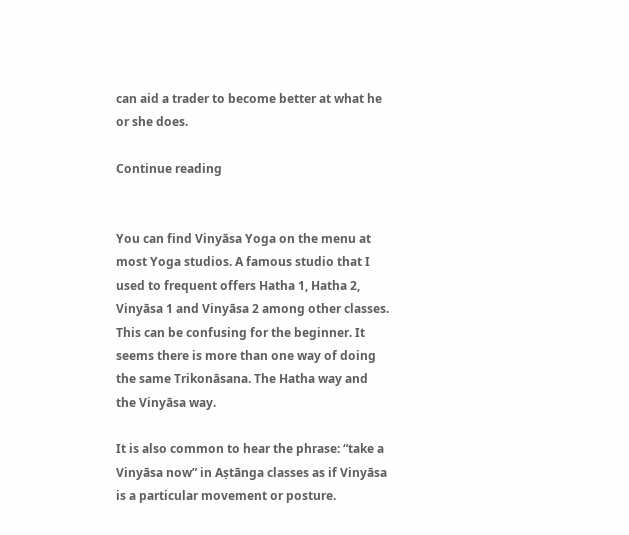can aid a trader to become better at what he or she does.

Continue reading


You can find Vinyāsa Yoga on the menu at most Yoga studios. A famous studio that I used to frequent offers Hatha 1, Hatha 2, Vinyāsa 1 and Vinyāsa 2 among other classes. This can be confusing for the beginner. It seems there is more than one way of doing the same Trikonāsana. The Hatha way and the Vinyāsa way.

It is also common to hear the phrase: “take a Vinyāsa now” in Aṣtānga classes as if Vinyāsa is a particular movement or posture.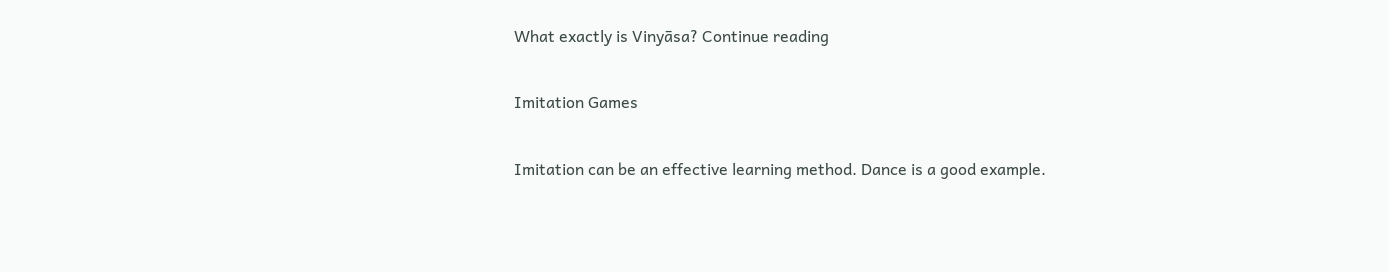What exactly is Vinyāsa? Continue reading

Imitation Games

Imitation can be an effective learning method. Dance is a good example.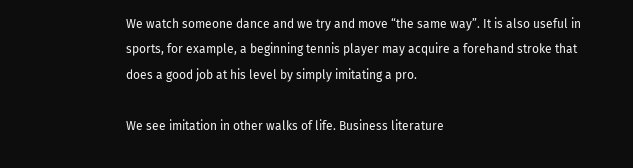We watch someone dance and we try and move “the same way”. It is also useful in sports, for example, a beginning tennis player may acquire a forehand stroke that does a good job at his level by simply imitating a pro.

We see imitation in other walks of life. Business literature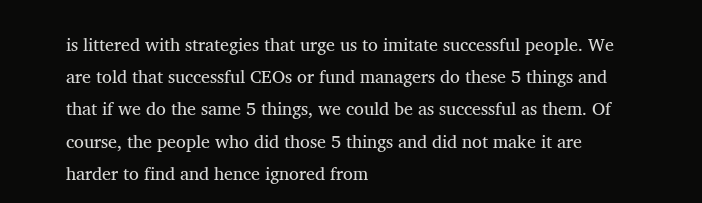is littered with strategies that urge us to imitate successful people. We are told that successful CEOs or fund managers do these 5 things and that if we do the same 5 things, we could be as successful as them. Of course, the people who did those 5 things and did not make it are harder to find and hence ignored from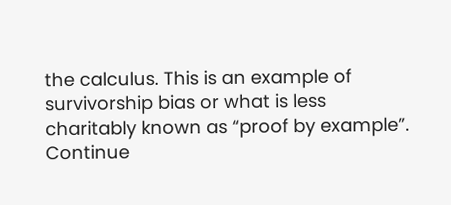the calculus. This is an example of survivorship bias or what is less charitably known as “proof by example”. Continue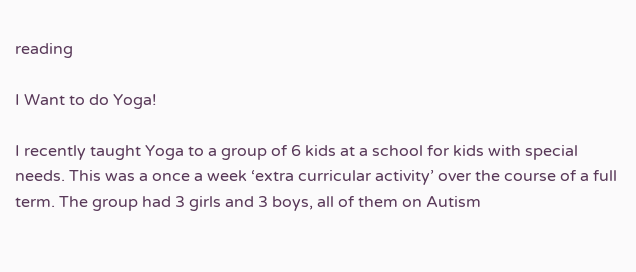reading

I Want to do Yoga!

I recently taught Yoga to a group of 6 kids at a school for kids with special needs. This was a once a week ‘extra curricular activity’ over the course of a full term. The group had 3 girls and 3 boys, all of them on Autism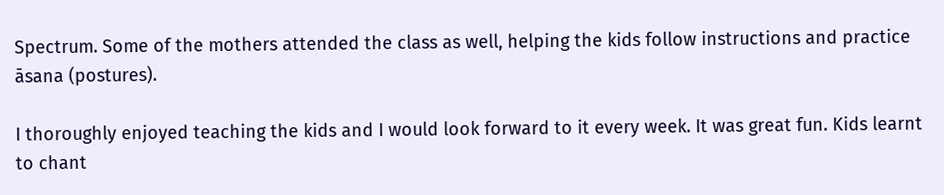Spectrum. Some of the mothers attended the class as well, helping the kids follow instructions and practice āsana (postures).

I thoroughly enjoyed teaching the kids and I would look forward to it every week. It was great fun. Kids learnt to chant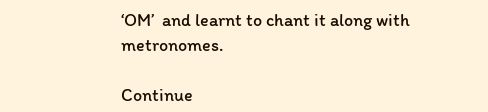‘OM’  and learnt to chant it along with metronomes.

Continue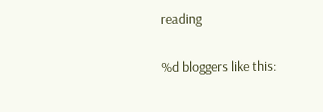reading

%d bloggers like this: